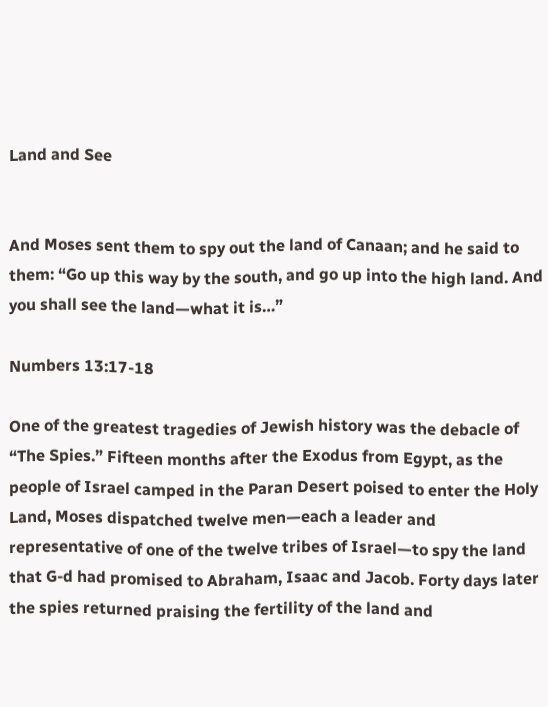Land and See


And Moses sent them to spy out the land of Canaan; and he said to them: “Go up this way by the south, and go up into the high land. And you shall see the land—what it is…”

Numbers 13:17-18

One of the greatest tragedies of Jewish history was the debacle of “The Spies.” Fifteen months after the Exodus from Egypt, as the people of Israel camped in the Paran Desert poised to enter the Holy Land, Moses dispatched twelve men—each a leader and representative of one of the twelve tribes of Israel—to spy the land that G-d had promised to Abraham, Isaac and Jacob. Forty days later the spies returned praising the fertility of the land and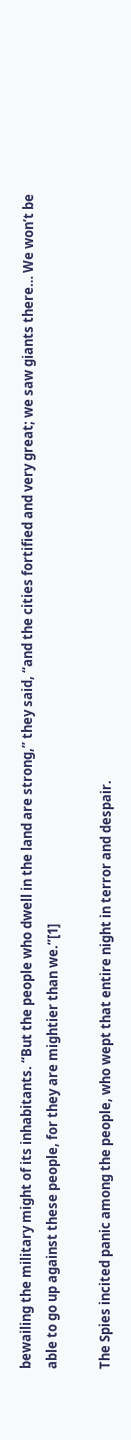bewailing the military might of its inhabitants. “But the people who dwell in the land are strong,” they said, “and the cities fortified and very great; we saw giants there… We won’t be able to go up against these people, for they are mightier than we.”[1]

The Spies incited panic among the people, who wept that entire night in terror and despair.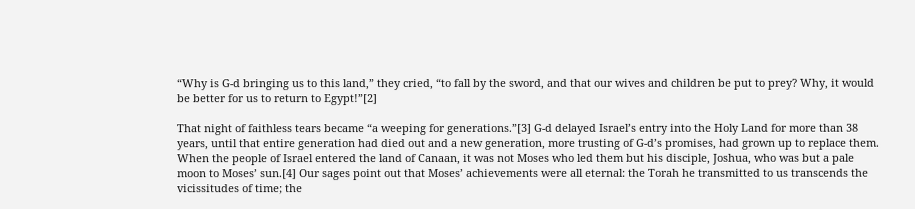“Why is G-d bringing us to this land,” they cried, “to fall by the sword, and that our wives and children be put to prey? Why, it would be better for us to return to Egypt!”[2]

That night of faithless tears became “a weeping for generations.”[3] G-d delayed Israel’s entry into the Holy Land for more than 38 years, until that entire generation had died out and a new generation, more trusting of G-d’s promises, had grown up to replace them. When the people of Israel entered the land of Canaan, it was not Moses who led them but his disciple, Joshua, who was but a pale moon to Moses’ sun.[4] Our sages point out that Moses’ achievements were all eternal: the Torah he transmitted to us transcends the vicissitudes of time; the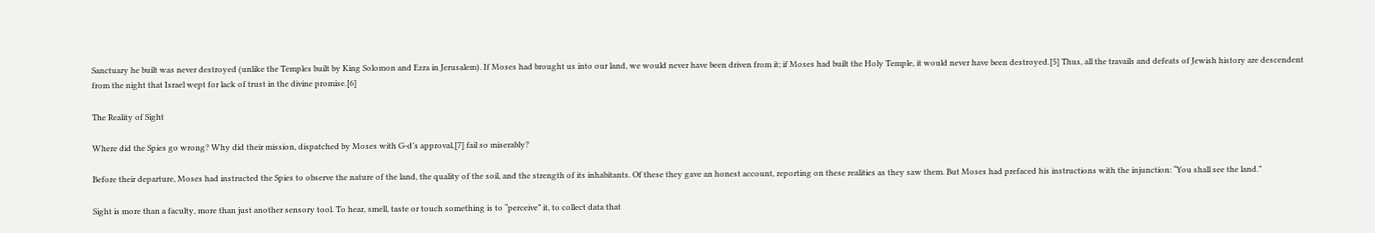Sanctuary he built was never destroyed (unlike the Temples built by King Solomon and Ezra in Jerusalem). If Moses had brought us into our land, we would never have been driven from it; if Moses had built the Holy Temple, it would never have been destroyed.[5] Thus, all the travails and defeats of Jewish history are descendent from the night that Israel wept for lack of trust in the divine promise.[6]

The Reality of Sight

Where did the Spies go wrong? Why did their mission, dispatched by Moses with G-d’s approval,[7] fail so miserably?

Before their departure, Moses had instructed the Spies to observe the nature of the land, the quality of the soil, and the strength of its inhabitants. Of these they gave an honest account, reporting on these realities as they saw them. But Moses had prefaced his instructions with the injunction: “You shall see the land.”

Sight is more than a faculty, more than just another sensory tool. To hear, smell, taste or touch something is to “perceive” it, to collect data that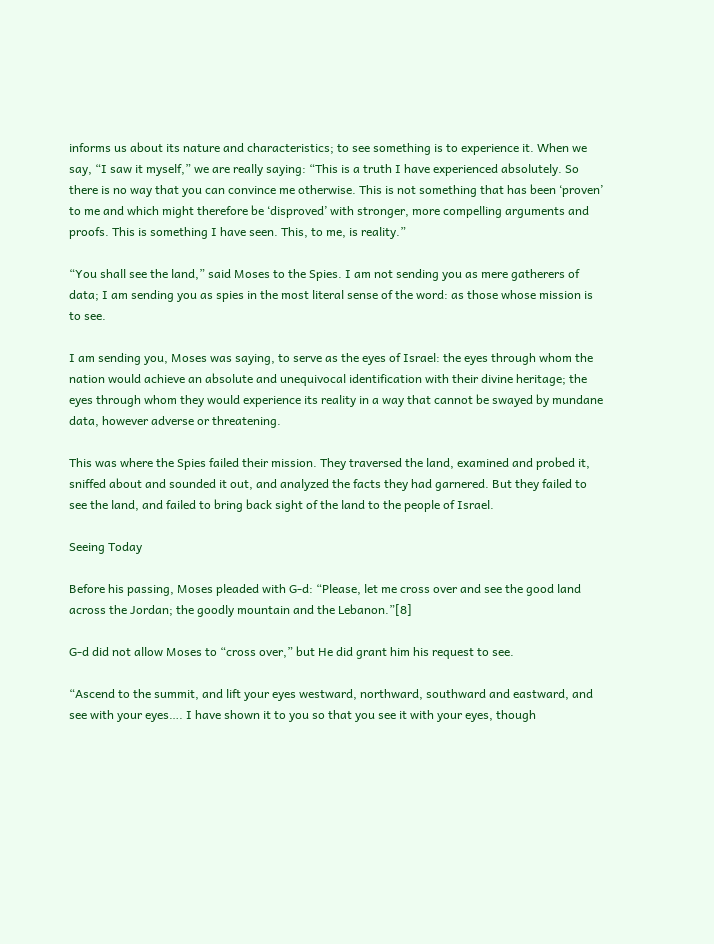informs us about its nature and characteristics; to see something is to experience it. When we say, “I saw it myself,” we are really saying: “This is a truth I have experienced absolutely. So there is no way that you can convince me otherwise. This is not something that has been ‘proven’ to me and which might therefore be ‘disproved’ with stronger, more compelling arguments and proofs. This is something I have seen. This, to me, is reality.”

“You shall see the land,” said Moses to the Spies. I am not sending you as mere gatherers of data; I am sending you as spies in the most literal sense of the word: as those whose mission is to see.

I am sending you, Moses was saying, to serve as the eyes of Israel: the eyes through whom the nation would achieve an absolute and unequivocal identification with their divine heritage; the eyes through whom they would experience its reality in a way that cannot be swayed by mundane data, however adverse or threatening.

This was where the Spies failed their mission. They traversed the land, examined and probed it, sniffed about and sounded it out, and analyzed the facts they had garnered. But they failed to see the land, and failed to bring back sight of the land to the people of Israel.

Seeing Today

Before his passing, Moses pleaded with G-d: “Please, let me cross over and see the good land across the Jordan; the goodly mountain and the Lebanon.”[8]

G-d did not allow Moses to “cross over,” but He did grant him his request to see.

“Ascend to the summit, and lift your eyes westward, northward, southward and eastward, and see with your eyes…. I have shown it to you so that you see it with your eyes, though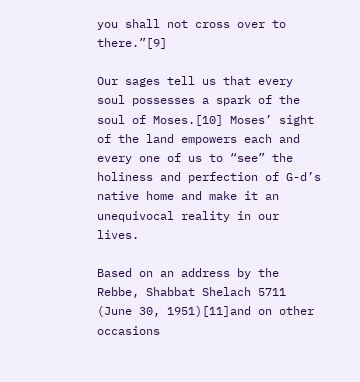you shall not cross over to there.”[9]

Our sages tell us that every soul possesses a spark of the soul of Moses.[10] Moses’ sight of the land empowers each and every one of us to “see” the holiness and perfection of G-d’s native home and make it an unequivocal reality in our lives.

Based on an address by the Rebbe, Shabbat Shelach 5711 (June 30, 1951)[11]and on other occasions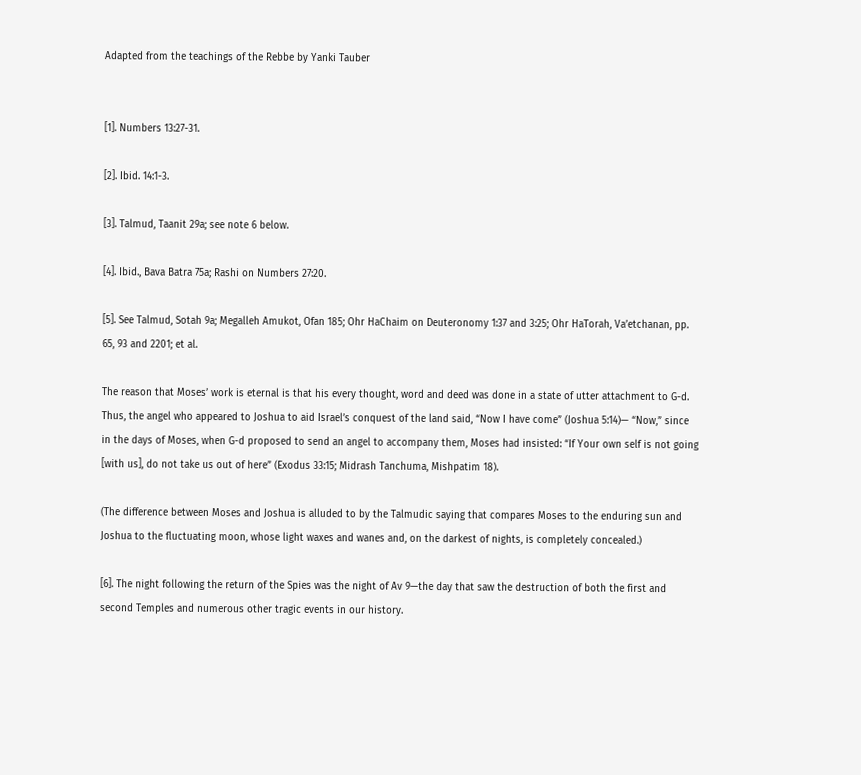Adapted from the teachings of the Rebbe by Yanki Tauber


[1]. Numbers 13:27-31.

[2]. Ibid. 14:1-3.

[3]. Talmud, Taanit 29a; see note 6 below.

[4]. Ibid., Bava Batra 75a; Rashi on Numbers 27:20.

[5]. See Talmud, Sotah 9a; Megalleh Amukot, Ofan 185; Ohr HaChaim on Deuteronomy 1:37 and 3:25; Ohr HaTorah, Va’etchanan, pp. 65, 93 and 2201; et al.

The reason that Moses’ work is eternal is that his every thought, word and deed was done in a state of utter attachment to G-d. Thus, the angel who appeared to Joshua to aid Israel’s conquest of the land said, “Now I have come” (Joshua 5:14)— “Now,” since in the days of Moses, when G-d proposed to send an angel to accompany them, Moses had insisted: “If Your own self is not going [with us], do not take us out of here” (Exodus 33:15; Midrash Tanchuma, Mishpatim 18).

(The difference between Moses and Joshua is alluded to by the Talmudic saying that compares Moses to the enduring sun and Joshua to the fluctuating moon, whose light waxes and wanes and, on the darkest of nights, is completely concealed.)

[6]. The night following the return of the Spies was the night of Av 9—the day that saw the destruction of both the first and second Temples and numerous other tragic events in our history.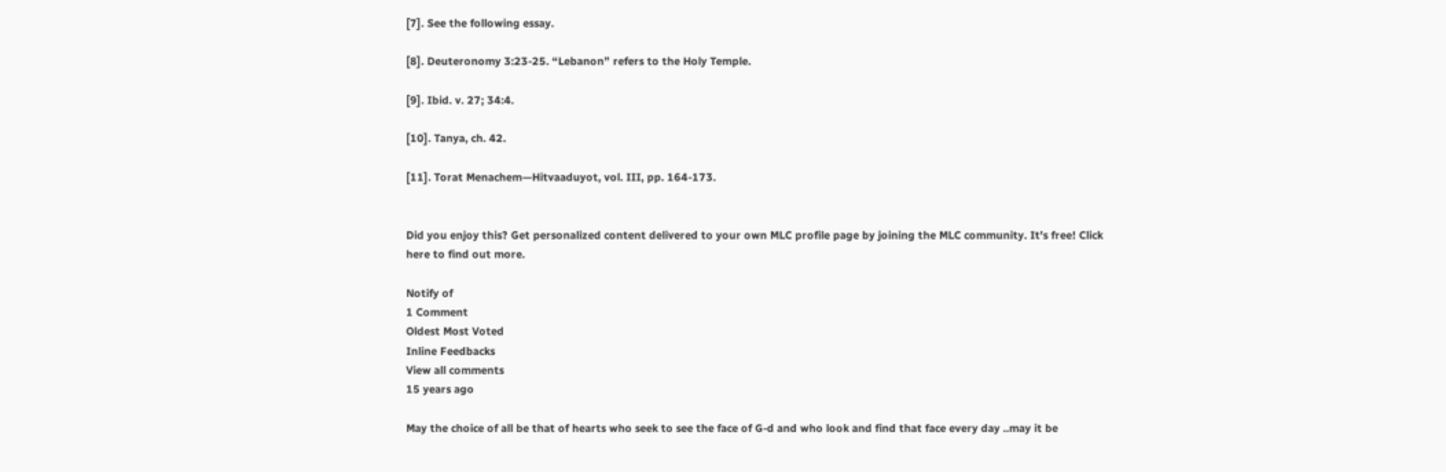[7]. See the following essay.

[8]. Deuteronomy 3:23-25. “Lebanon” refers to the Holy Temple.

[9]. Ibid. v. 27; 34:4.

[10]. Tanya, ch. 42.

[11]. Torat Menachem—Hitvaaduyot, vol. III, pp. 164-173.


Did you enjoy this? Get personalized content delivered to your own MLC profile page by joining the MLC community. It's free! Click here to find out more.

Notify of
1 Comment
Oldest Most Voted
Inline Feedbacks
View all comments
15 years ago

May the choice of all be that of hearts who seek to see the face of G-d and who look and find that face every day ..may it be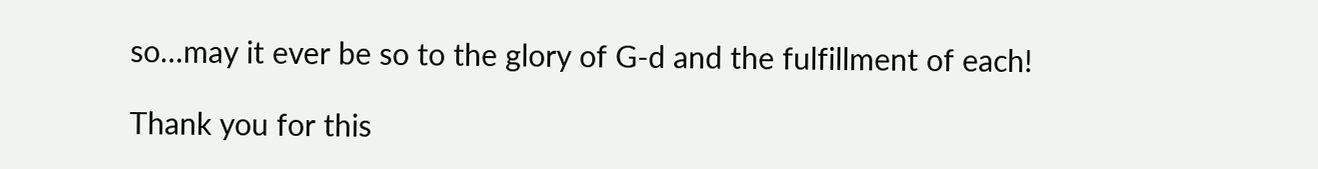so…may it ever be so to the glory of G-d and the fulfillment of each!

Thank you for this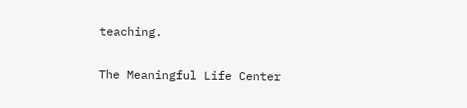teaching.

The Meaningful Life Center